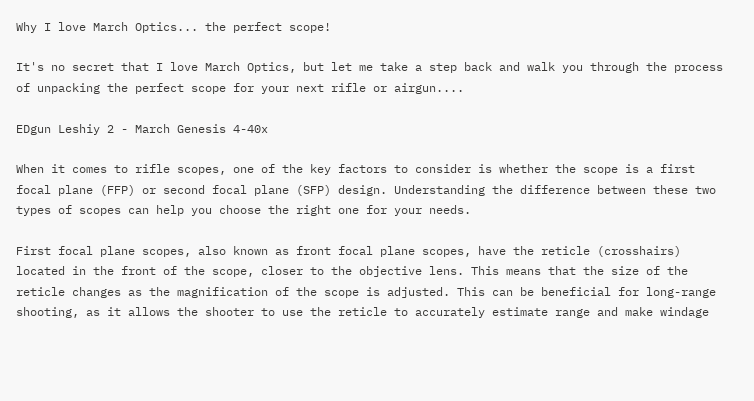Why I love March Optics... the perfect scope!

It's no secret that I love March Optics, but let me take a step back and walk you through the process of unpacking the perfect scope for your next rifle or airgun....

EDgun Leshiy 2 - March Genesis 4-40x

When it comes to rifle scopes, one of the key factors to consider is whether the scope is a first focal plane (FFP) or second focal plane (SFP) design. Understanding the difference between these two types of scopes can help you choose the right one for your needs.

First focal plane scopes, also known as front focal plane scopes, have the reticle (crosshairs) located in the front of the scope, closer to the objective lens. This means that the size of the reticle changes as the magnification of the scope is adjusted. This can be beneficial for long-range shooting, as it allows the shooter to use the reticle to accurately estimate range and make windage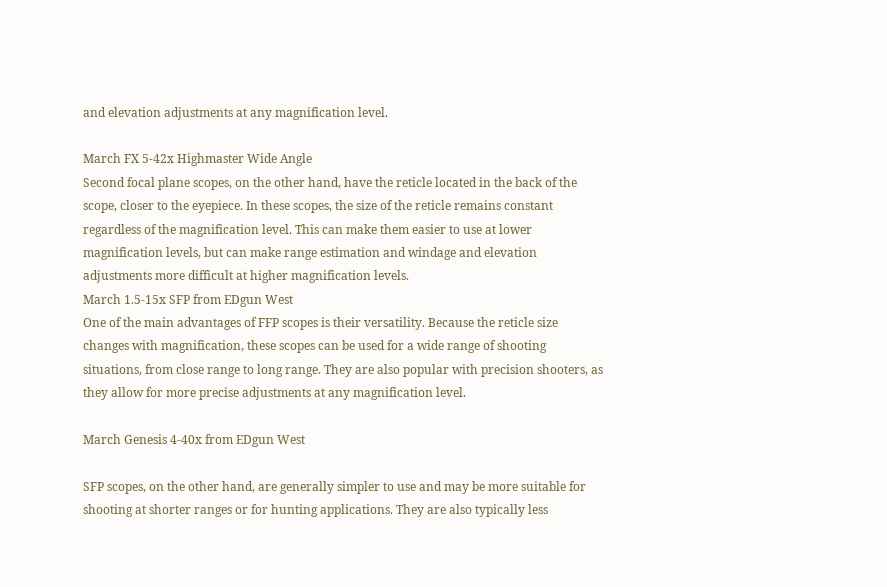and elevation adjustments at any magnification level.

March FX 5-42x Highmaster Wide Angle
Second focal plane scopes, on the other hand, have the reticle located in the back of the scope, closer to the eyepiece. In these scopes, the size of the reticle remains constant regardless of the magnification level. This can make them easier to use at lower magnification levels, but can make range estimation and windage and elevation adjustments more difficult at higher magnification levels.
March 1.5-15x SFP from EDgun West
One of the main advantages of FFP scopes is their versatility. Because the reticle size changes with magnification, these scopes can be used for a wide range of shooting situations, from close range to long range. They are also popular with precision shooters, as they allow for more precise adjustments at any magnification level.

March Genesis 4-40x from EDgun West

SFP scopes, on the other hand, are generally simpler to use and may be more suitable for shooting at shorter ranges or for hunting applications. They are also typically less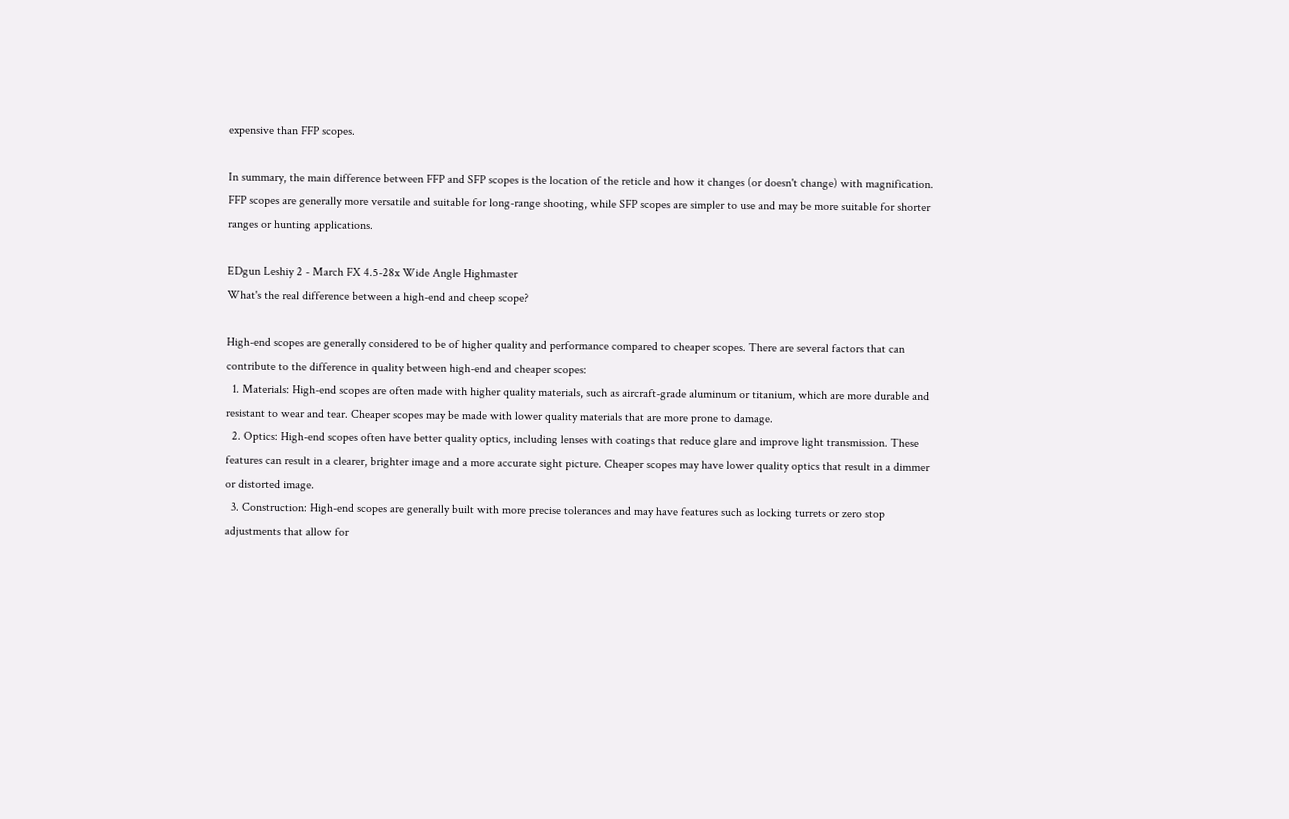expensive than FFP scopes.

In summary, the main difference between FFP and SFP scopes is the location of the reticle and how it changes (or doesn't change) with magnification. FFP scopes are generally more versatile and suitable for long-range shooting, while SFP scopes are simpler to use and may be more suitable for shorter ranges or hunting applications.

EDgun Leshiy 2 - March FX 4.5-28x Wide Angle Highmaster
What's the real difference between a high-end and cheep scope?

High-end scopes are generally considered to be of higher quality and performance compared to cheaper scopes. There are several factors that can contribute to the difference in quality between high-end and cheaper scopes:
  1. Materials: High-end scopes are often made with higher quality materials, such as aircraft-grade aluminum or titanium, which are more durable and resistant to wear and tear. Cheaper scopes may be made with lower quality materials that are more prone to damage.
  2. Optics: High-end scopes often have better quality optics, including lenses with coatings that reduce glare and improve light transmission. These features can result in a clearer, brighter image and a more accurate sight picture. Cheaper scopes may have lower quality optics that result in a dimmer or distorted image.
  3. Construction: High-end scopes are generally built with more precise tolerances and may have features such as locking turrets or zero stop adjustments that allow for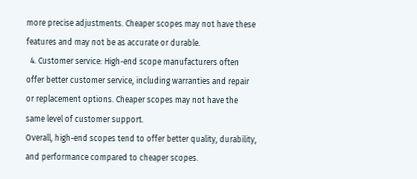more precise adjustments. Cheaper scopes may not have these features and may not be as accurate or durable.
  4. Customer service: High-end scope manufacturers often offer better customer service, including warranties and repair or replacement options. Cheaper scopes may not have the same level of customer support.
Overall, high-end scopes tend to offer better quality, durability, and performance compared to cheaper scopes.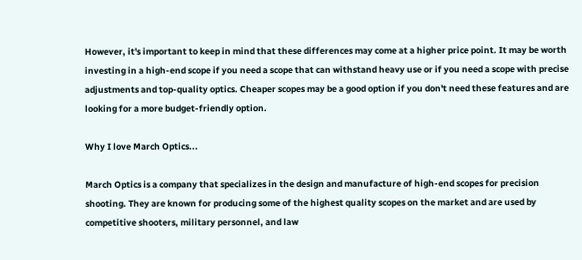However, it's important to keep in mind that these differences may come at a higher price point. It may be worth investing in a high-end scope if you need a scope that can withstand heavy use or if you need a scope with precise adjustments and top-quality optics. Cheaper scopes may be a good option if you don't need these features and are looking for a more budget-friendly option.

Why I love March Optics...

March Optics is a company that specializes in the design and manufacture of high-end scopes for precision shooting. They are known for producing some of the highest quality scopes on the market and are used by competitive shooters, military personnel, and law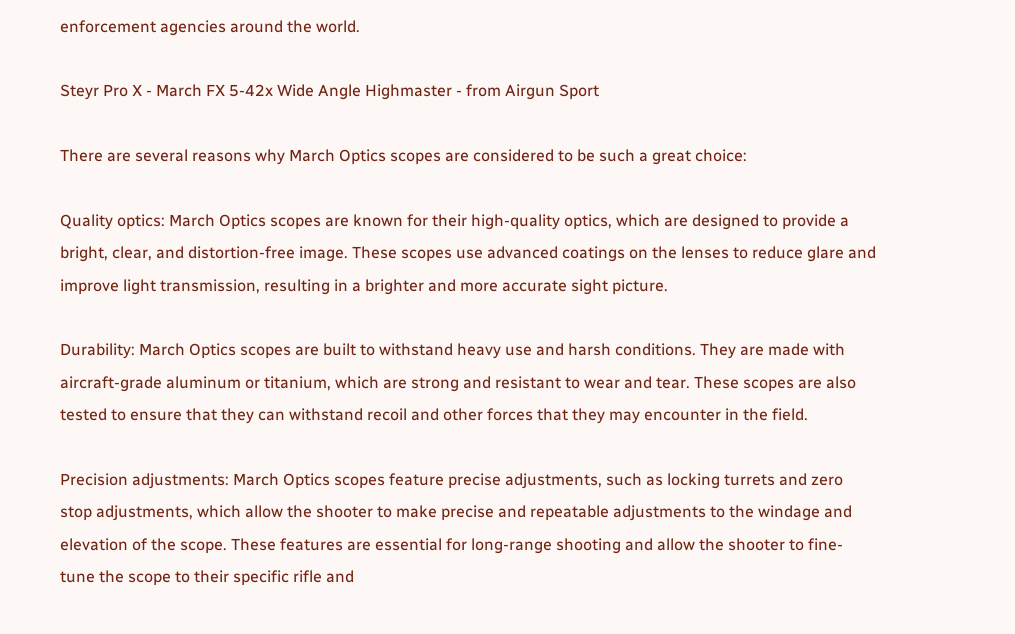enforcement agencies around the world.

Steyr Pro X - March FX 5-42x Wide Angle Highmaster - from Airgun Sport

There are several reasons why March Optics scopes are considered to be such a great choice:

Quality optics: March Optics scopes are known for their high-quality optics, which are designed to provide a bright, clear, and distortion-free image. These scopes use advanced coatings on the lenses to reduce glare and improve light transmission, resulting in a brighter and more accurate sight picture.

Durability: March Optics scopes are built to withstand heavy use and harsh conditions. They are made with aircraft-grade aluminum or titanium, which are strong and resistant to wear and tear. These scopes are also tested to ensure that they can withstand recoil and other forces that they may encounter in the field.

Precision adjustments: March Optics scopes feature precise adjustments, such as locking turrets and zero stop adjustments, which allow the shooter to make precise and repeatable adjustments to the windage and elevation of the scope. These features are essential for long-range shooting and allow the shooter to fine-tune the scope to their specific rifle and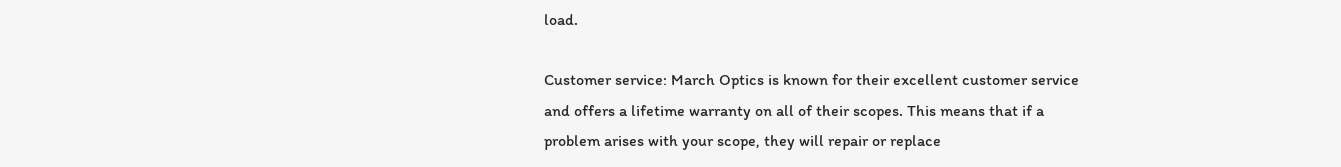load.

Customer service: March Optics is known for their excellent customer service and offers a lifetime warranty on all of their scopes. This means that if a problem arises with your scope, they will repair or replace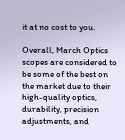it at no cost to you.

Overall, March Optics scopes are considered to be some of the best on the market due to their high-quality optics, durability, precision adjustments, and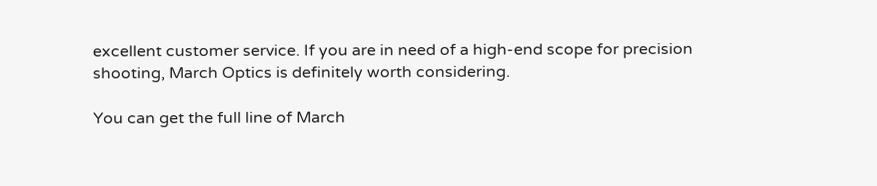excellent customer service. If you are in need of a high-end scope for precision shooting, March Optics is definitely worth considering.

You can get the full line of March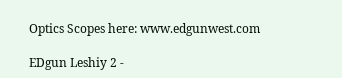Optics Scopes here: www.edgunwest.com

EDgun Leshiy 2 -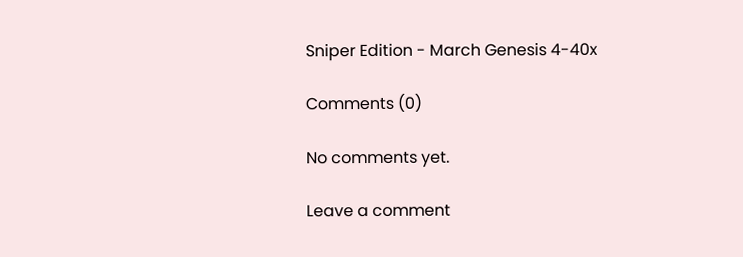Sniper Edition - March Genesis 4-40x

Comments (0)

No comments yet.

Leave a comment